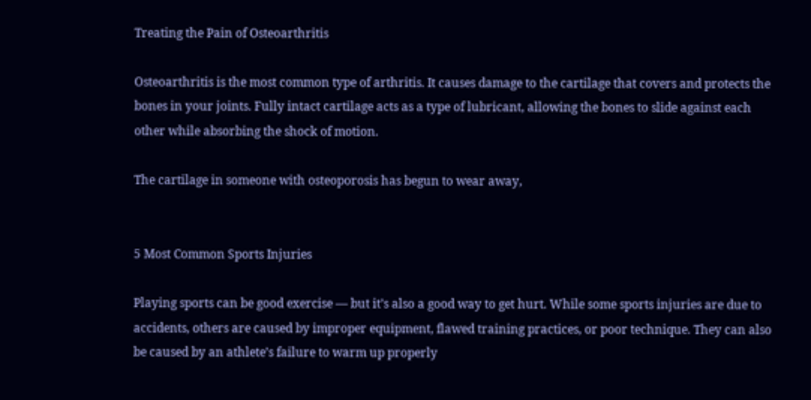Treating the Pain of Osteoarthritis

Osteoarthritis is the most common type of arthritis. It causes damage to the cartilage that covers and protects the bones in your joints. Fully intact cartilage acts as a type of lubricant, allowing the bones to slide against each other while absorbing the shock of motion.

The cartilage in someone with osteoporosis has begun to wear away,


5 Most Common Sports Injuries

Playing sports can be good exercise — but it’s also a good way to get hurt. While some sports injuries are due to accidents, others are caused by improper equipment, flawed training practices, or poor technique. They can also be caused by an athlete’s failure to warm up properly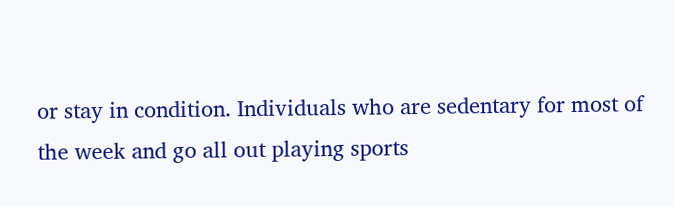or stay in condition. Individuals who are sedentary for most of the week and go all out playing sports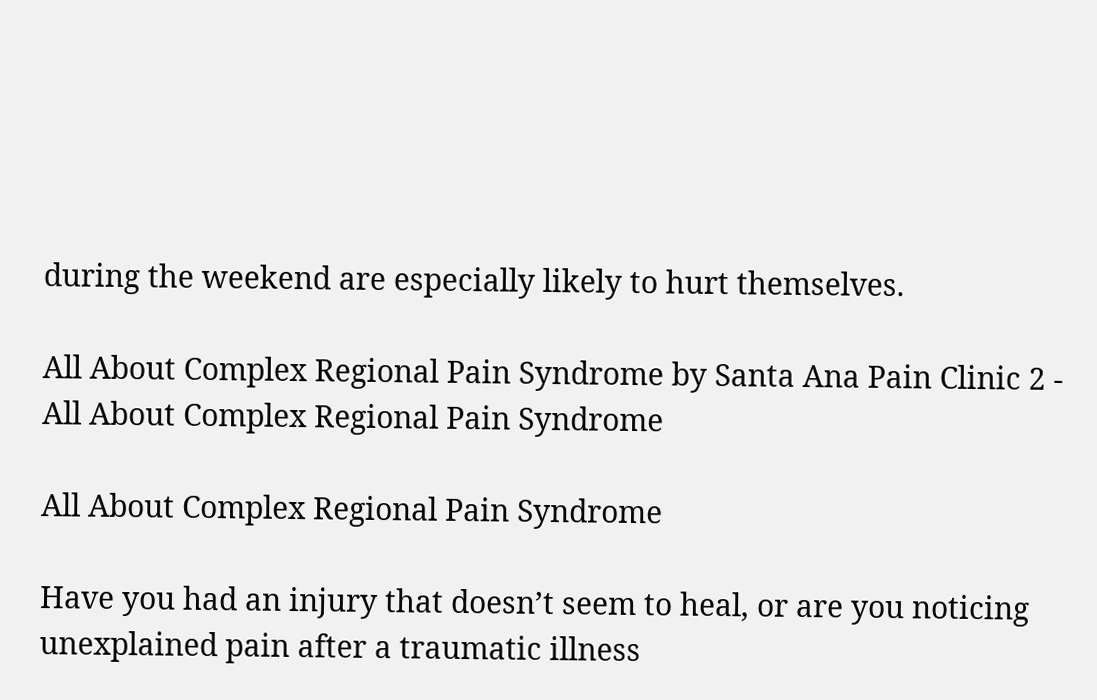during the weekend are especially likely to hurt themselves.

All About Complex Regional Pain Syndrome by Santa Ana Pain Clinic 2 - All About Complex Regional Pain Syndrome

All About Complex Regional Pain Syndrome

Have you had an injury that doesn’t seem to heal, or are you noticing unexplained pain after a traumatic illness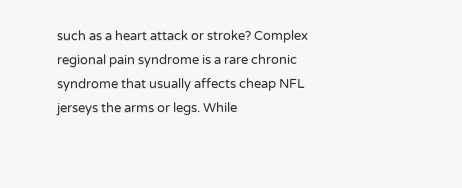such as a heart attack or stroke? Complex regional pain syndrome is a rare chronic syndrome that usually affects cheap NFL jerseys the arms or legs. While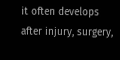it often develops after injury, surgery,